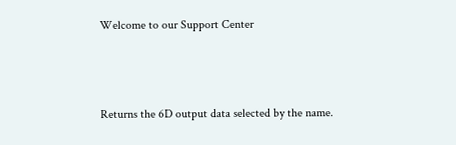Welcome to our Support Center



Returns the 6D output data selected by the name.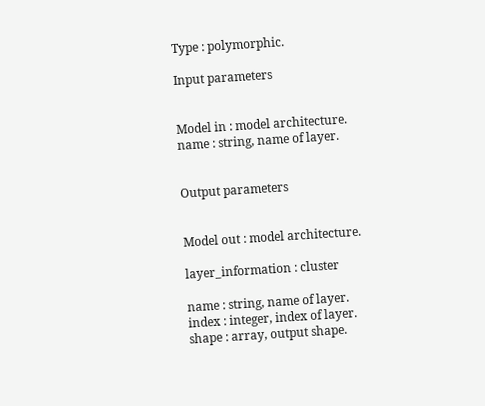Type : polymorphic.

Input parameters


Model in : model architecture.
name : string, name of layer.


Output parameters


Model out : model architecture.

layer_information : cluster

name : string, name of layer.
index : integer, index of layer.
shape : array, output shape.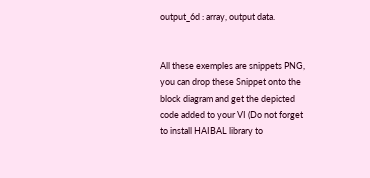output_6d : array, output data.


All these exemples are snippets PNG, you can drop these Snippet onto the block diagram and get the depicted code added to your VI (Do not forget to install HAIBAL library to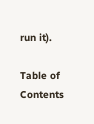run it).

Table of Contents